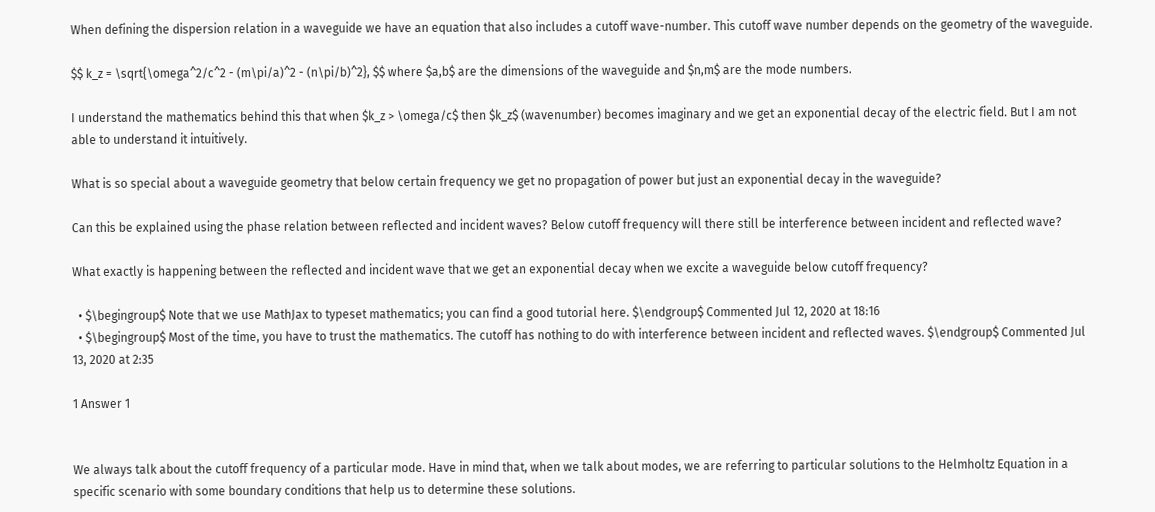When defining the dispersion relation in a waveguide we have an equation that also includes a cutoff wave-number. This cutoff wave number depends on the geometry of the waveguide.

$$ k_z = \sqrt{\omega^2/c^2 - (m\pi/a)^2 - (n\pi/b)^2}, $$ where $a,b$ are the dimensions of the waveguide and $n,m$ are the mode numbers.

I understand the mathematics behind this that when $k_z > \omega/c$ then $k_z$ (wavenumber) becomes imaginary and we get an exponential decay of the electric field. But I am not able to understand it intuitively.

What is so special about a waveguide geometry that below certain frequency we get no propagation of power but just an exponential decay in the waveguide?

Can this be explained using the phase relation between reflected and incident waves? Below cutoff frequency will there still be interference between incident and reflected wave?

What exactly is happening between the reflected and incident wave that we get an exponential decay when we excite a waveguide below cutoff frequency?

  • $\begingroup$ Note that we use MathJax to typeset mathematics; you can find a good tutorial here. $\endgroup$ Commented Jul 12, 2020 at 18:16
  • $\begingroup$ Most of the time, you have to trust the mathematics. The cutoff has nothing to do with interference between incident and reflected waves. $\endgroup$ Commented Jul 13, 2020 at 2:35

1 Answer 1


We always talk about the cutoff frequency of a particular mode. Have in mind that, when we talk about modes, we are referring to particular solutions to the Helmholtz Equation in a specific scenario with some boundary conditions that help us to determine these solutions.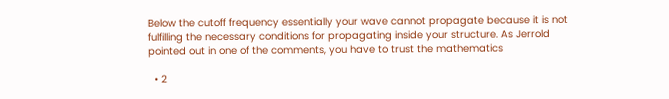Below the cutoff frequency essentially your wave cannot propagate because it is not fulfilling the necessary conditions for propagating inside your structure. As Jerrold pointed out in one of the comments, you have to trust the mathematics

  • 2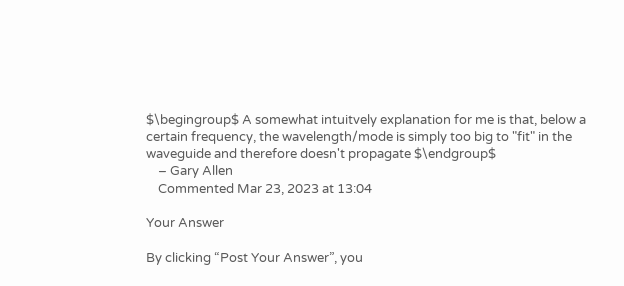$\begingroup$ A somewhat intuitvely explanation for me is that, below a certain frequency, the wavelength/mode is simply too big to "fit" in the waveguide and therefore doesn't propagate $\endgroup$
    – Gary Allen
    Commented Mar 23, 2023 at 13:04

Your Answer

By clicking “Post Your Answer”, you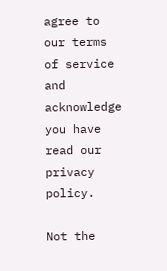agree to our terms of service and acknowledge you have read our privacy policy.

Not the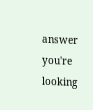answer you're looking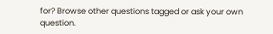for? Browse other questions tagged or ask your own question.